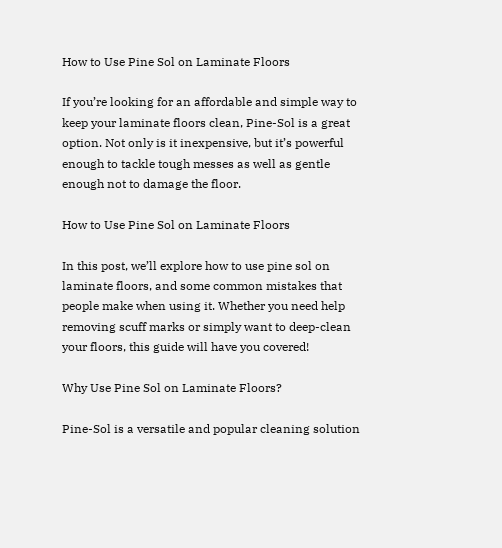How to Use Pine Sol on Laminate Floors

If you’re looking for an affordable and simple way to keep your laminate floors clean, Pine-Sol is a great option. Not only is it inexpensive, but it’s powerful enough to tackle tough messes as well as gentle enough not to damage the floor.

How to Use Pine Sol on Laminate Floors

In this post, we’ll explore how to use pine sol on laminate floors, and some common mistakes that people make when using it. Whether you need help removing scuff marks or simply want to deep-clean your floors, this guide will have you covered!

Why Use Pine Sol on Laminate Floors?

Pine-Sol is a versatile and popular cleaning solution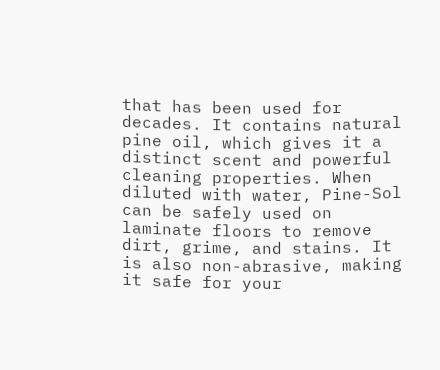that has been used for decades. It contains natural pine oil, which gives it a distinct scent and powerful cleaning properties. When diluted with water, Pine-Sol can be safely used on laminate floors to remove dirt, grime, and stains. It is also non-abrasive, making it safe for your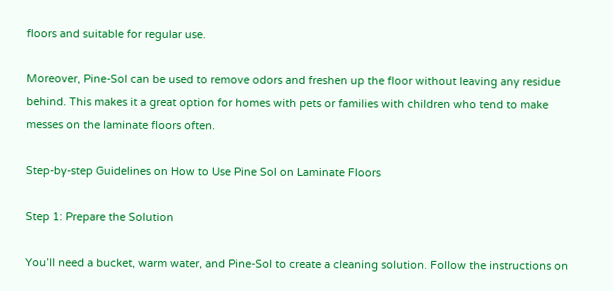floors and suitable for regular use.

Moreover, Pine-Sol can be used to remove odors and freshen up the floor without leaving any residue behind. This makes it a great option for homes with pets or families with children who tend to make messes on the laminate floors often.

Step-by-step Guidelines on How to Use Pine Sol on Laminate Floors

Step 1: Prepare the Solution

You’ll need a bucket, warm water, and Pine-Sol to create a cleaning solution. Follow the instructions on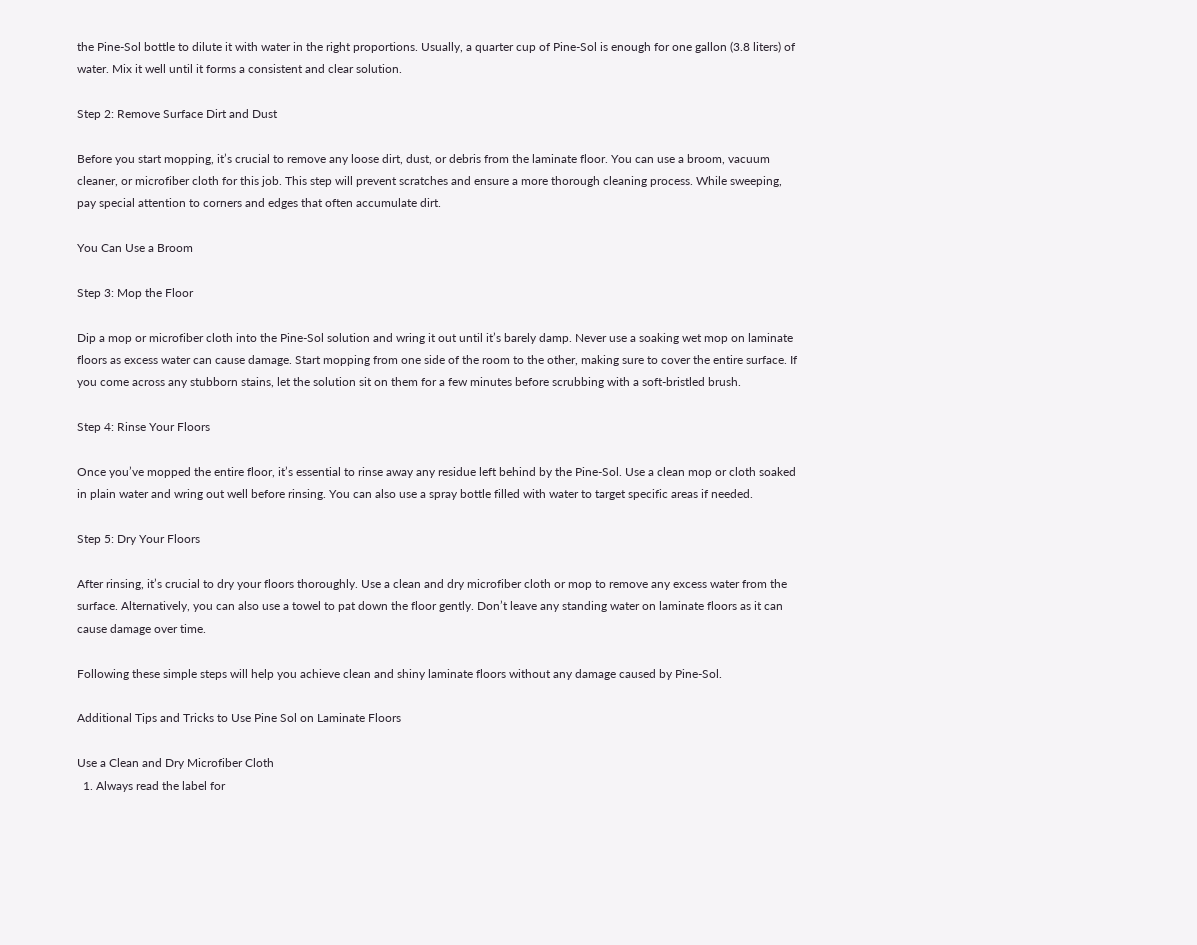the Pine-Sol bottle to dilute it with water in the right proportions. Usually, a quarter cup of Pine-Sol is enough for one gallon (3.8 liters) of water. Mix it well until it forms a consistent and clear solution.

Step 2: Remove Surface Dirt and Dust

Before you start mopping, it’s crucial to remove any loose dirt, dust, or debris from the laminate floor. You can use a broom, vacuum cleaner, or microfiber cloth for this job. This step will prevent scratches and ensure a more thorough cleaning process. While sweeping, pay special attention to corners and edges that often accumulate dirt.

You Can Use a Broom

Step 3: Mop the Floor

Dip a mop or microfiber cloth into the Pine-Sol solution and wring it out until it’s barely damp. Never use a soaking wet mop on laminate floors as excess water can cause damage. Start mopping from one side of the room to the other, making sure to cover the entire surface. If you come across any stubborn stains, let the solution sit on them for a few minutes before scrubbing with a soft-bristled brush.

Step 4: Rinse Your Floors

Once you’ve mopped the entire floor, it’s essential to rinse away any residue left behind by the Pine-Sol. Use a clean mop or cloth soaked in plain water and wring out well before rinsing. You can also use a spray bottle filled with water to target specific areas if needed.

Step 5: Dry Your Floors

After rinsing, it’s crucial to dry your floors thoroughly. Use a clean and dry microfiber cloth or mop to remove any excess water from the surface. Alternatively, you can also use a towel to pat down the floor gently. Don’t leave any standing water on laminate floors as it can cause damage over time.

Following these simple steps will help you achieve clean and shiny laminate floors without any damage caused by Pine-Sol.

Additional Tips and Tricks to Use Pine Sol on Laminate Floors

Use a Clean and Dry Microfiber Cloth
  1. Always read the label for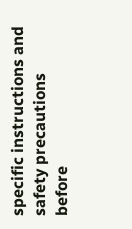specific instructions and safety precautions before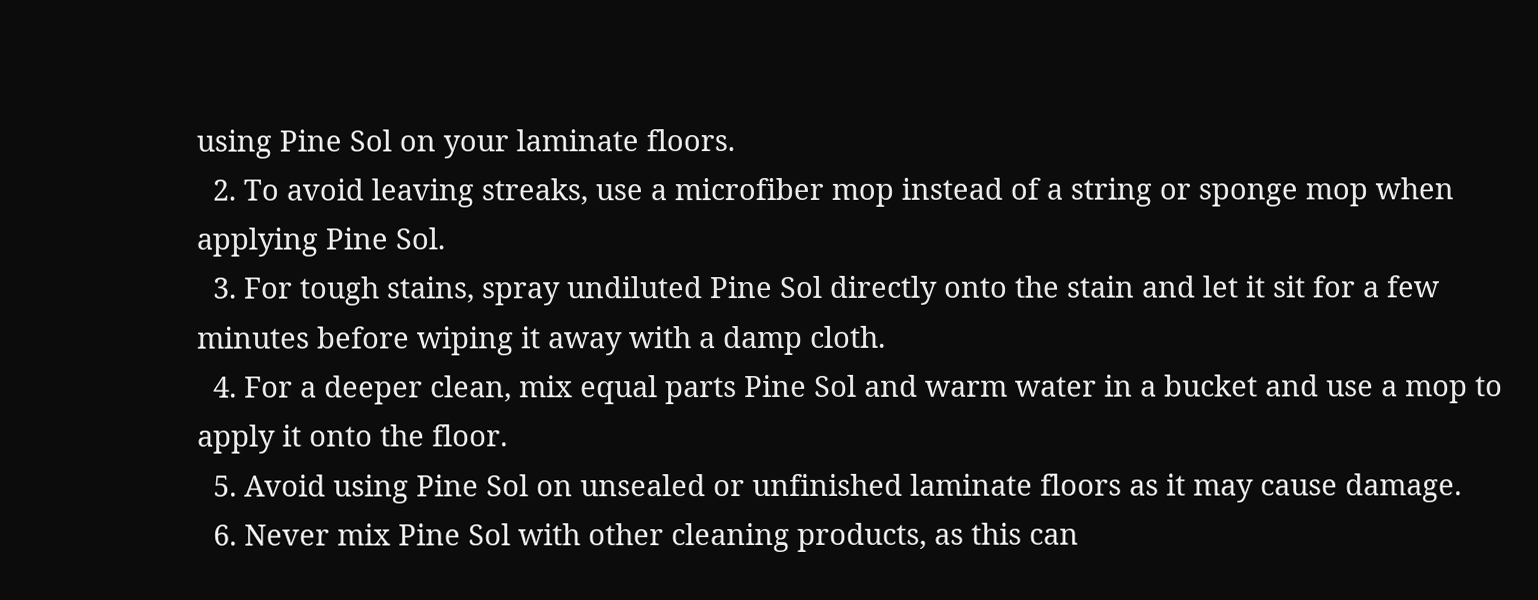using Pine Sol on your laminate floors.
  2. To avoid leaving streaks, use a microfiber mop instead of a string or sponge mop when applying Pine Sol.
  3. For tough stains, spray undiluted Pine Sol directly onto the stain and let it sit for a few minutes before wiping it away with a damp cloth.
  4. For a deeper clean, mix equal parts Pine Sol and warm water in a bucket and use a mop to apply it onto the floor.
  5. Avoid using Pine Sol on unsealed or unfinished laminate floors as it may cause damage.
  6. Never mix Pine Sol with other cleaning products, as this can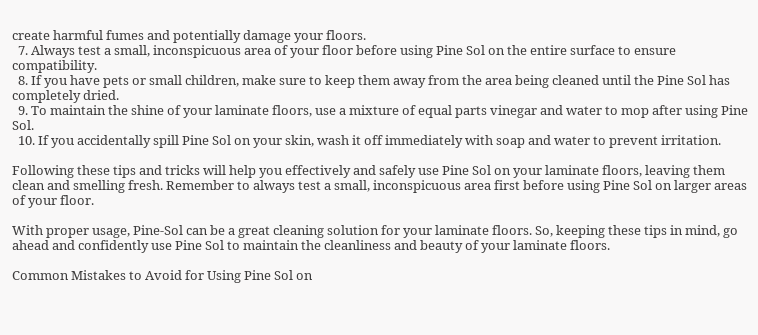create harmful fumes and potentially damage your floors.
  7. Always test a small, inconspicuous area of your floor before using Pine Sol on the entire surface to ensure compatibility.
  8. If you have pets or small children, make sure to keep them away from the area being cleaned until the Pine Sol has completely dried.
  9. To maintain the shine of your laminate floors, use a mixture of equal parts vinegar and water to mop after using Pine Sol.
  10. If you accidentally spill Pine Sol on your skin, wash it off immediately with soap and water to prevent irritation.

Following these tips and tricks will help you effectively and safely use Pine Sol on your laminate floors, leaving them clean and smelling fresh. Remember to always test a small, inconspicuous area first before using Pine Sol on larger areas of your floor.

With proper usage, Pine-Sol can be a great cleaning solution for your laminate floors. So, keeping these tips in mind, go ahead and confidently use Pine Sol to maintain the cleanliness and beauty of your laminate floors.

Common Mistakes to Avoid for Using Pine Sol on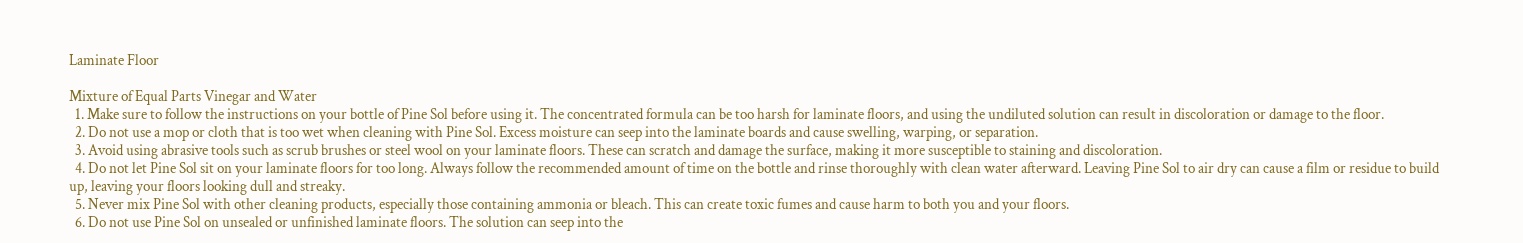Laminate Floor

Mixture of Equal Parts Vinegar and Water
  1. Make sure to follow the instructions on your bottle of Pine Sol before using it. The concentrated formula can be too harsh for laminate floors, and using the undiluted solution can result in discoloration or damage to the floor.
  2. Do not use a mop or cloth that is too wet when cleaning with Pine Sol. Excess moisture can seep into the laminate boards and cause swelling, warping, or separation.
  3. Avoid using abrasive tools such as scrub brushes or steel wool on your laminate floors. These can scratch and damage the surface, making it more susceptible to staining and discoloration.
  4. Do not let Pine Sol sit on your laminate floors for too long. Always follow the recommended amount of time on the bottle and rinse thoroughly with clean water afterward. Leaving Pine Sol to air dry can cause a film or residue to build up, leaving your floors looking dull and streaky.
  5. Never mix Pine Sol with other cleaning products, especially those containing ammonia or bleach. This can create toxic fumes and cause harm to both you and your floors.
  6. Do not use Pine Sol on unsealed or unfinished laminate floors. The solution can seep into the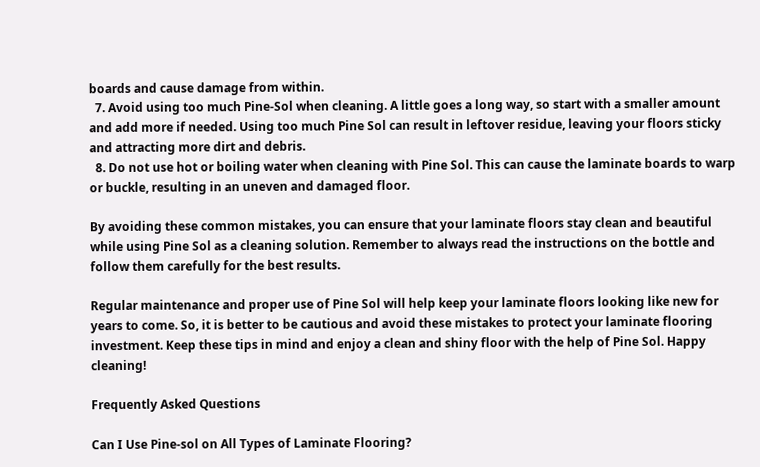boards and cause damage from within.
  7. Avoid using too much Pine-Sol when cleaning. A little goes a long way, so start with a smaller amount and add more if needed. Using too much Pine Sol can result in leftover residue, leaving your floors sticky and attracting more dirt and debris.
  8. Do not use hot or boiling water when cleaning with Pine Sol. This can cause the laminate boards to warp or buckle, resulting in an uneven and damaged floor.

By avoiding these common mistakes, you can ensure that your laminate floors stay clean and beautiful while using Pine Sol as a cleaning solution. Remember to always read the instructions on the bottle and follow them carefully for the best results.

Regular maintenance and proper use of Pine Sol will help keep your laminate floors looking like new for years to come. So, it is better to be cautious and avoid these mistakes to protect your laminate flooring investment. Keep these tips in mind and enjoy a clean and shiny floor with the help of Pine Sol. Happy cleaning!

Frequently Asked Questions

Can I Use Pine-sol on All Types of Laminate Flooring?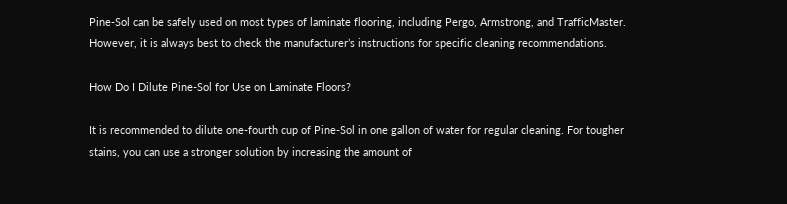Pine-Sol can be safely used on most types of laminate flooring, including Pergo, Armstrong, and TrafficMaster. However, it is always best to check the manufacturer’s instructions for specific cleaning recommendations.

How Do I Dilute Pine-Sol for Use on Laminate Floors?

It is recommended to dilute one-fourth cup of Pine-Sol in one gallon of water for regular cleaning. For tougher stains, you can use a stronger solution by increasing the amount of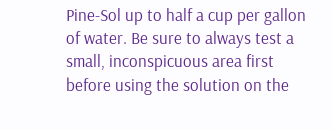Pine-Sol up to half a cup per gallon of water. Be sure to always test a small, inconspicuous area first before using the solution on the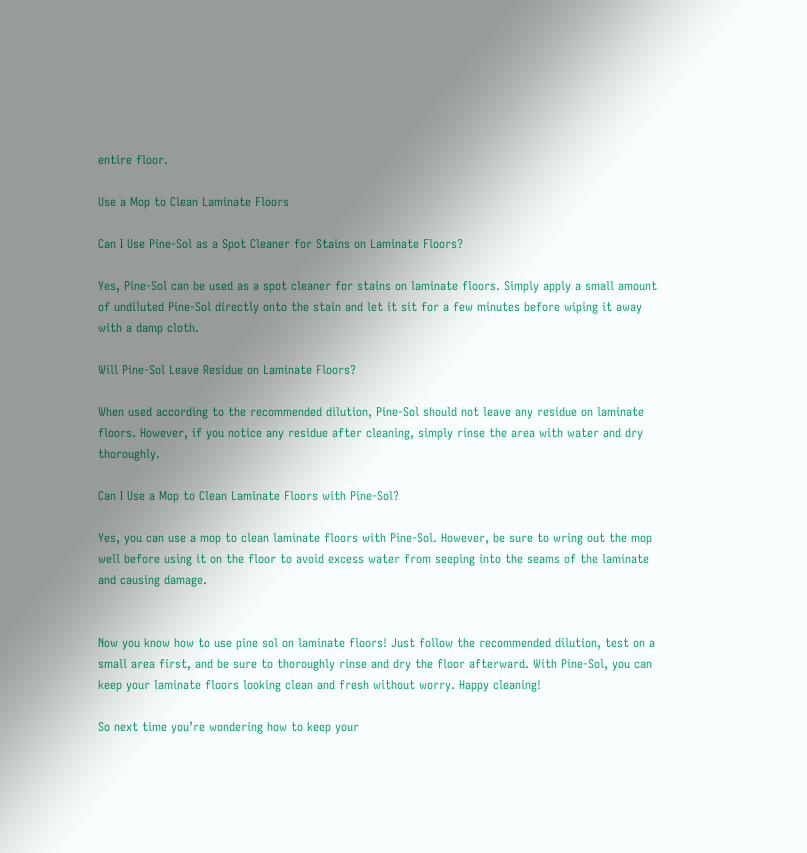entire floor.

Use a Mop to Clean Laminate Floors

Can I Use Pine-Sol as a Spot Cleaner for Stains on Laminate Floors?

Yes, Pine-Sol can be used as a spot cleaner for stains on laminate floors. Simply apply a small amount of undiluted Pine-Sol directly onto the stain and let it sit for a few minutes before wiping it away with a damp cloth.

Will Pine-Sol Leave Residue on Laminate Floors?

When used according to the recommended dilution, Pine-Sol should not leave any residue on laminate floors. However, if you notice any residue after cleaning, simply rinse the area with water and dry thoroughly.

Can I Use a Mop to Clean Laminate Floors with Pine-Sol?

Yes, you can use a mop to clean laminate floors with Pine-Sol. However, be sure to wring out the mop well before using it on the floor to avoid excess water from seeping into the seams of the laminate and causing damage.


Now you know how to use pine sol on laminate floors! Just follow the recommended dilution, test on a small area first, and be sure to thoroughly rinse and dry the floor afterward. With Pine-Sol, you can keep your laminate floors looking clean and fresh without worry. Happy cleaning!

So next time you’re wondering how to keep your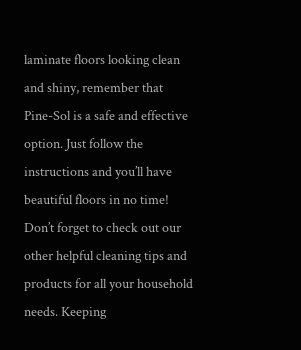laminate floors looking clean and shiny, remember that Pine-Sol is a safe and effective option. Just follow the instructions and you’ll have beautiful floors in no time! Don’t forget to check out our other helpful cleaning tips and products for all your household needs. Keeping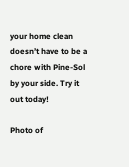your home clean doesn’t have to be a chore with Pine-Sol by your side. Try it out today!

Photo of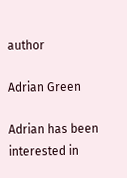author

Adrian Green

Adrian has been interested in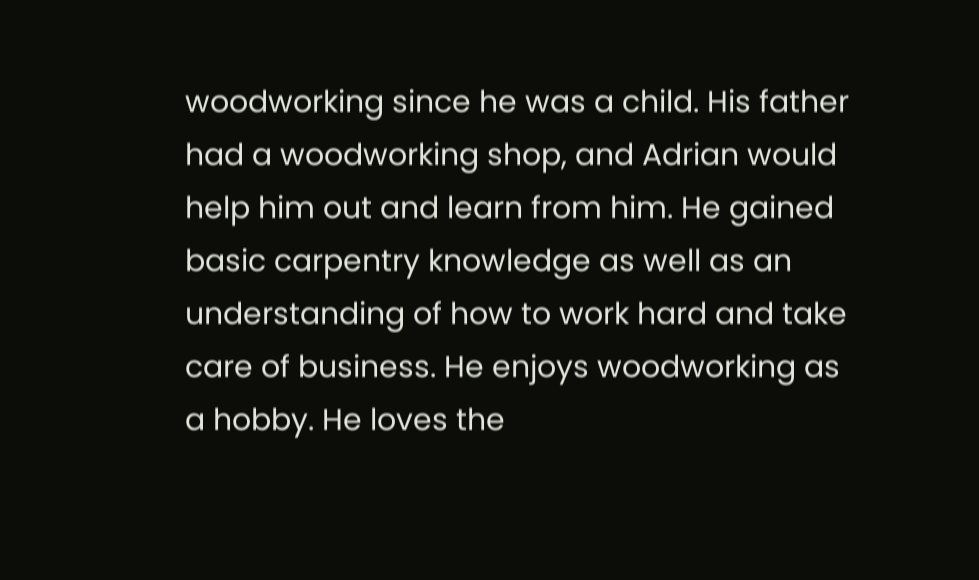woodworking since he was a child. His father had a woodworking shop, and Adrian would help him out and learn from him. He gained basic carpentry knowledge as well as an understanding of how to work hard and take care of business. He enjoys woodworking as a hobby. He loves the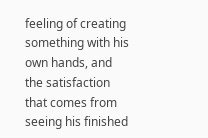feeling of creating something with his own hands, and the satisfaction that comes from seeing his finished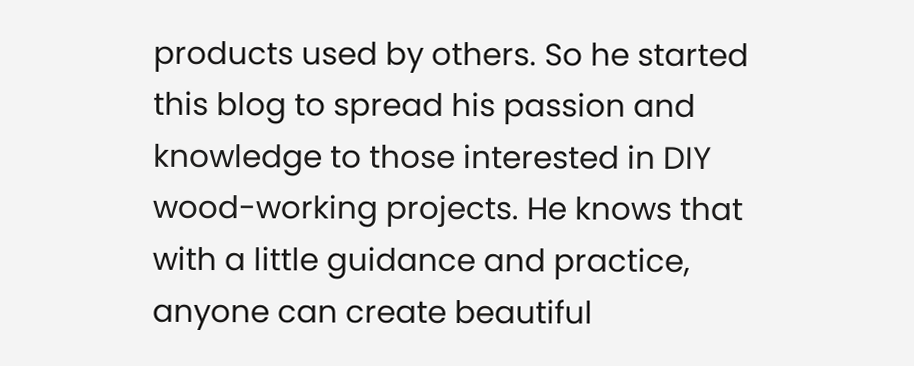products used by others. So he started this blog to spread his passion and knowledge to those interested in DIY wood-working projects. He knows that with a little guidance and practice, anyone can create beautiful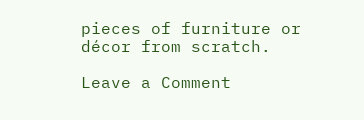pieces of furniture or décor from scratch.

Leave a Comment